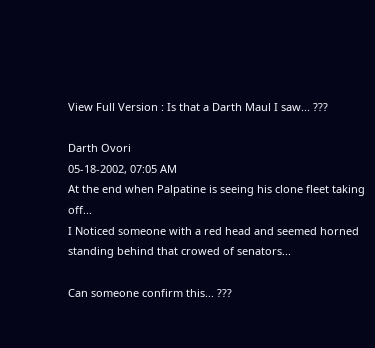View Full Version : Is that a Darth Maul I saw... ???

Darth Ovori
05-18-2002, 07:05 AM
At the end when Palpatine is seeing his clone fleet taking off...
I Noticed someone with a red head and seemed horned standing behind that crowed of senators...

Can someone confirm this... ???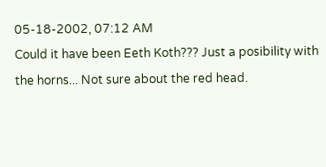05-18-2002, 07:12 AM
Could it have been Eeth Koth??? Just a posibility with the horns... Not sure about the red head.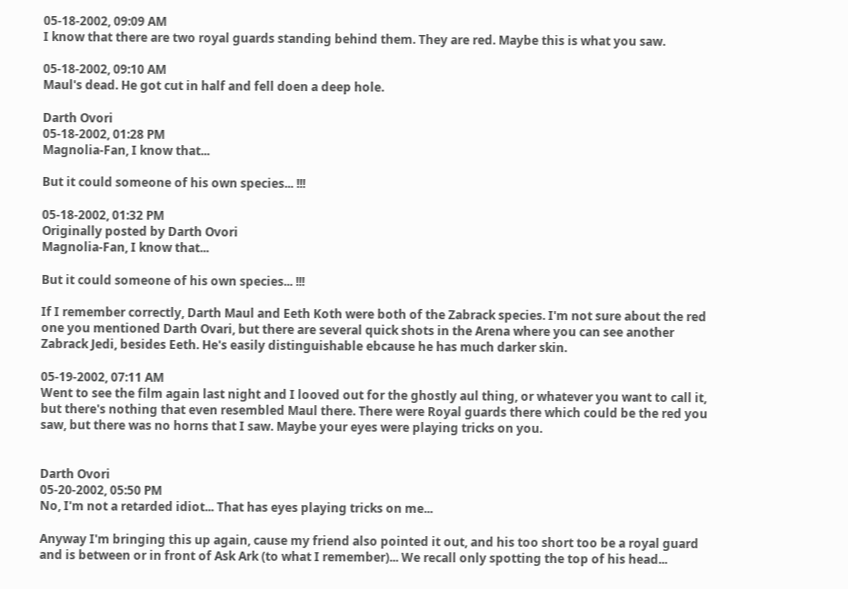05-18-2002, 09:09 AM
I know that there are two royal guards standing behind them. They are red. Maybe this is what you saw.

05-18-2002, 09:10 AM
Maul's dead. He got cut in half and fell doen a deep hole.

Darth Ovori
05-18-2002, 01:28 PM
Magnolia-Fan, I know that...

But it could someone of his own species... !!!

05-18-2002, 01:32 PM
Originally posted by Darth Ovori
Magnolia-Fan, I know that...

But it could someone of his own species... !!!

If I remember correctly, Darth Maul and Eeth Koth were both of the Zabrack species. I'm not sure about the red one you mentioned Darth Ovari, but there are several quick shots in the Arena where you can see another Zabrack Jedi, besides Eeth. He's easily distinguishable ebcause he has much darker skin.

05-19-2002, 07:11 AM
Went to see the film again last night and I looved out for the ghostly aul thing, or whatever you want to call it, but there's nothing that even resembled Maul there. There were Royal guards there which could be the red you saw, but there was no horns that I saw. Maybe your eyes were playing tricks on you.


Darth Ovori
05-20-2002, 05:50 PM
No, I'm not a retarded idiot... That has eyes playing tricks on me...

Anyway I'm bringing this up again, cause my friend also pointed it out, and his too short too be a royal guard and is between or in front of Ask Ark (to what I remember)... We recall only spotting the top of his head...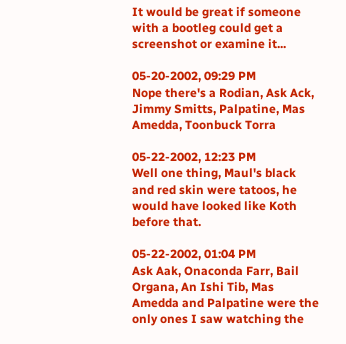It would be great if someone with a bootleg could get a screenshot or examine it...

05-20-2002, 09:29 PM
Nope there's a Rodian, Ask Ack, Jimmy Smitts, Palpatine, Mas Amedda, Toonbuck Torra

05-22-2002, 12:23 PM
Well one thing, Maul's black and red skin were tatoos, he would have looked like Koth before that.

05-22-2002, 01:04 PM
Ask Aak, Onaconda Farr, Bail Organa, An Ishi Tib, Mas Amedda and Palpatine were the only ones I saw watching the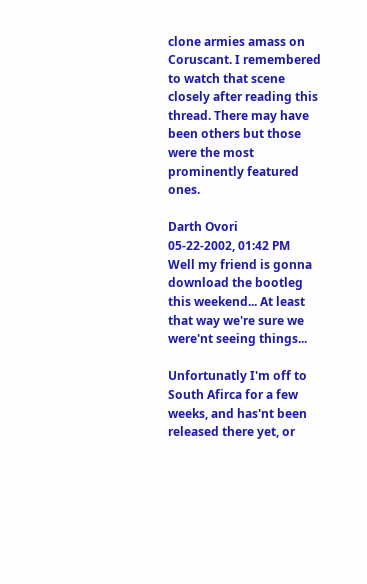clone armies amass on Coruscant. I remembered to watch that scene closely after reading this thread. There may have been others but those were the most prominently featured ones.

Darth Ovori
05-22-2002, 01:42 PM
Well my friend is gonna download the bootleg this weekend... At least that way we're sure we were'nt seeing things...

Unfortunatly I'm off to South Afirca for a few weeks, and has'nt been released there yet, or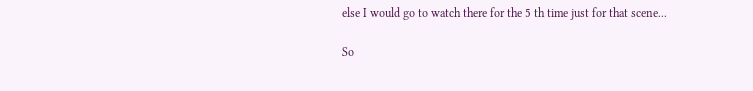else I would go to watch there for the 5 th time just for that scene...

So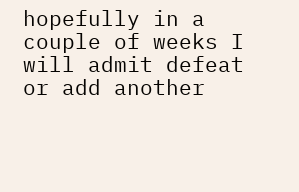hopefully in a couple of weeks I will admit defeat or add another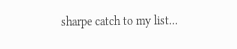sharpe catch to my list...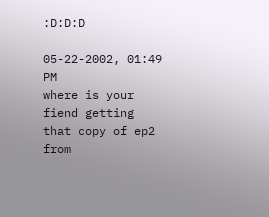:D:D:D

05-22-2002, 01:49 PM
where is your fiend getting that copy of ep2 from